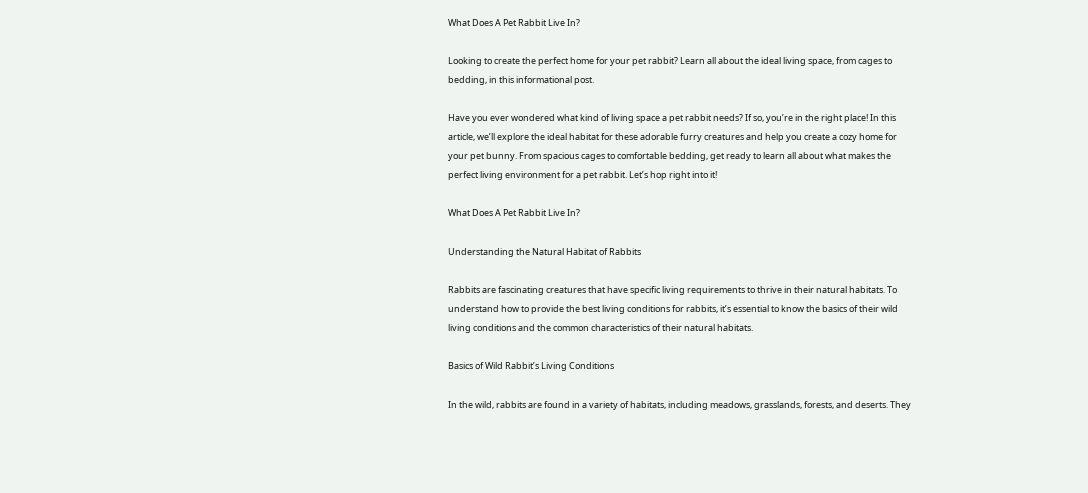What Does A Pet Rabbit Live In?

Looking to create the perfect home for your pet rabbit? Learn all about the ideal living space, from cages to bedding, in this informational post.

Have you ever wondered what kind of living space a pet rabbit needs? If so, you’re in the right place! In this article, we’ll explore the ideal habitat for these adorable furry creatures and help you create a cozy home for your pet bunny. From spacious cages to comfortable bedding, get ready to learn all about what makes the perfect living environment for a pet rabbit. Let’s hop right into it!

What Does A Pet Rabbit Live In?

Understanding the Natural Habitat of Rabbits

Rabbits are fascinating creatures that have specific living requirements to thrive in their natural habitats. To understand how to provide the best living conditions for rabbits, it’s essential to know the basics of their wild living conditions and the common characteristics of their natural habitats.

Basics of Wild Rabbit’s Living Conditions

In the wild, rabbits are found in a variety of habitats, including meadows, grasslands, forests, and deserts. They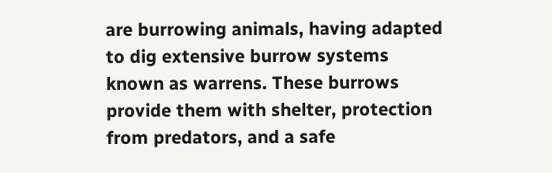are burrowing animals, having adapted to dig extensive burrow systems known as warrens. These burrows provide them with shelter, protection from predators, and a safe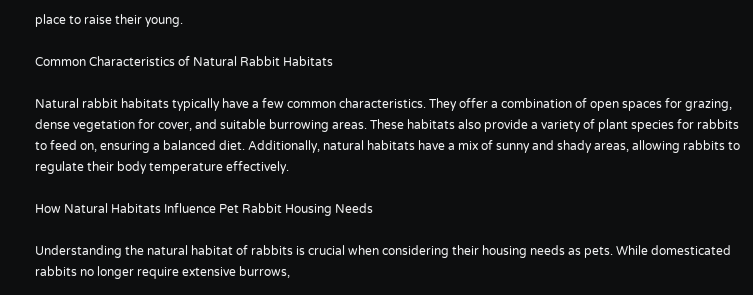place to raise their young.

Common Characteristics of Natural Rabbit Habitats

Natural rabbit habitats typically have a few common characteristics. They offer a combination of open spaces for grazing, dense vegetation for cover, and suitable burrowing areas. These habitats also provide a variety of plant species for rabbits to feed on, ensuring a balanced diet. Additionally, natural habitats have a mix of sunny and shady areas, allowing rabbits to regulate their body temperature effectively.

How Natural Habitats Influence Pet Rabbit Housing Needs

Understanding the natural habitat of rabbits is crucial when considering their housing needs as pets. While domesticated rabbits no longer require extensive burrows,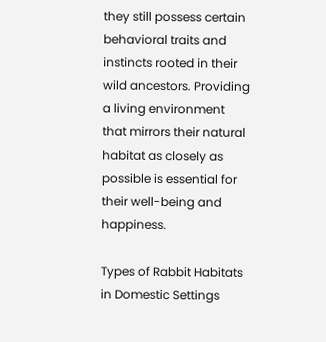they still possess certain behavioral traits and instincts rooted in their wild ancestors. Providing a living environment that mirrors their natural habitat as closely as possible is essential for their well-being and happiness.

Types of Rabbit Habitats in Domestic Settings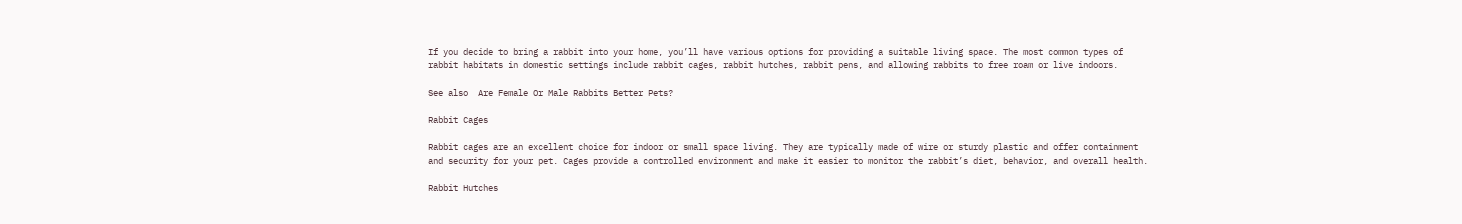If you decide to bring a rabbit into your home, you’ll have various options for providing a suitable living space. The most common types of rabbit habitats in domestic settings include rabbit cages, rabbit hutches, rabbit pens, and allowing rabbits to free roam or live indoors.

See also  Are Female Or Male Rabbits Better Pets?

Rabbit Cages

Rabbit cages are an excellent choice for indoor or small space living. They are typically made of wire or sturdy plastic and offer containment and security for your pet. Cages provide a controlled environment and make it easier to monitor the rabbit’s diet, behavior, and overall health.

Rabbit Hutches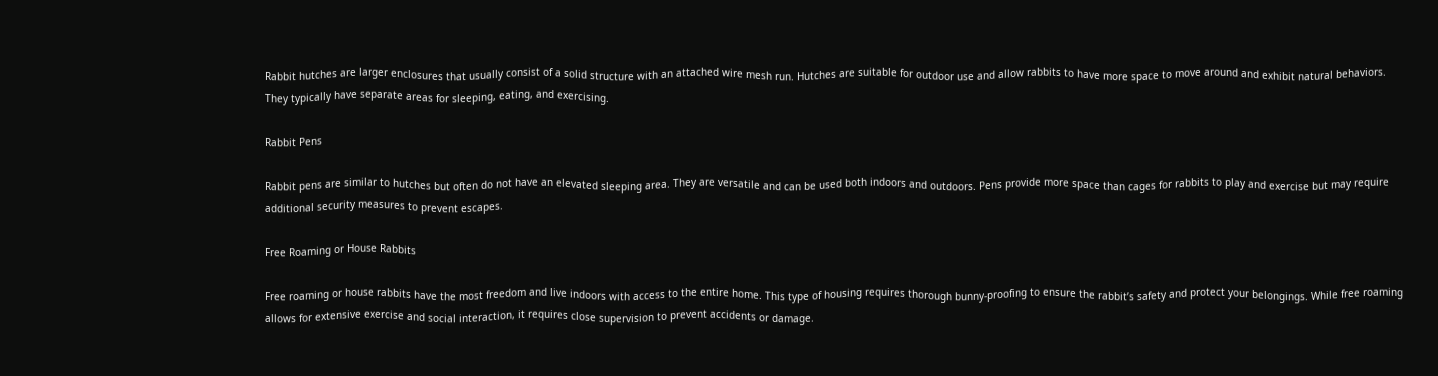Rabbit hutches are larger enclosures that usually consist of a solid structure with an attached wire mesh run. Hutches are suitable for outdoor use and allow rabbits to have more space to move around and exhibit natural behaviors. They typically have separate areas for sleeping, eating, and exercising.

Rabbit Pens

Rabbit pens are similar to hutches but often do not have an elevated sleeping area. They are versatile and can be used both indoors and outdoors. Pens provide more space than cages for rabbits to play and exercise but may require additional security measures to prevent escapes.

Free Roaming or House Rabbits

Free roaming or house rabbits have the most freedom and live indoors with access to the entire home. This type of housing requires thorough bunny-proofing to ensure the rabbit’s safety and protect your belongings. While free roaming allows for extensive exercise and social interaction, it requires close supervision to prevent accidents or damage.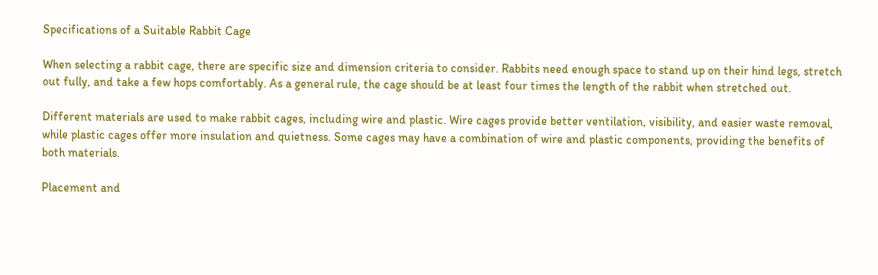Specifications of a Suitable Rabbit Cage

When selecting a rabbit cage, there are specific size and dimension criteria to consider. Rabbits need enough space to stand up on their hind legs, stretch out fully, and take a few hops comfortably. As a general rule, the cage should be at least four times the length of the rabbit when stretched out.

Different materials are used to make rabbit cages, including wire and plastic. Wire cages provide better ventilation, visibility, and easier waste removal, while plastic cages offer more insulation and quietness. Some cages may have a combination of wire and plastic components, providing the benefits of both materials.

Placement and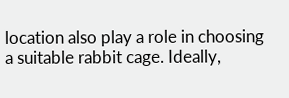location also play a role in choosing a suitable rabbit cage. Ideally,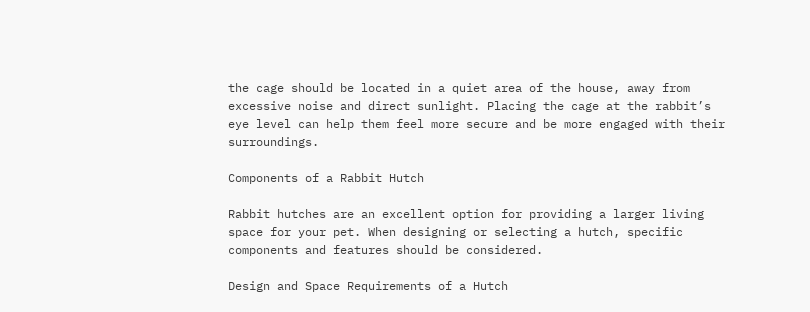the cage should be located in a quiet area of the house, away from excessive noise and direct sunlight. Placing the cage at the rabbit’s eye level can help them feel more secure and be more engaged with their surroundings.

Components of a Rabbit Hutch

Rabbit hutches are an excellent option for providing a larger living space for your pet. When designing or selecting a hutch, specific components and features should be considered.

Design and Space Requirements of a Hutch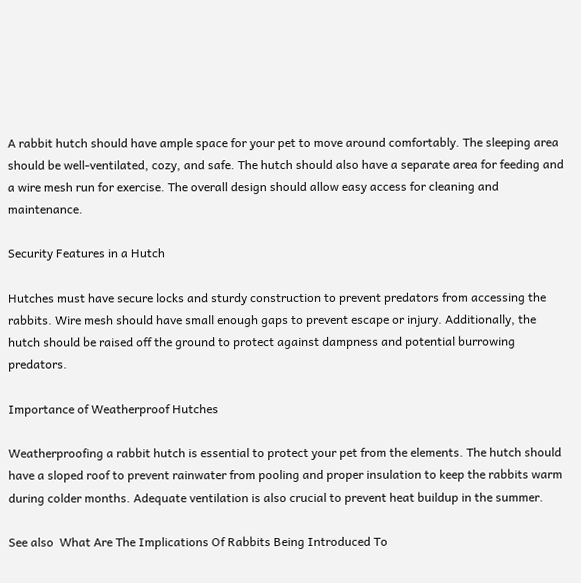A rabbit hutch should have ample space for your pet to move around comfortably. The sleeping area should be well-ventilated, cozy, and safe. The hutch should also have a separate area for feeding and a wire mesh run for exercise. The overall design should allow easy access for cleaning and maintenance.

Security Features in a Hutch

Hutches must have secure locks and sturdy construction to prevent predators from accessing the rabbits. Wire mesh should have small enough gaps to prevent escape or injury. Additionally, the hutch should be raised off the ground to protect against dampness and potential burrowing predators.

Importance of Weatherproof Hutches

Weatherproofing a rabbit hutch is essential to protect your pet from the elements. The hutch should have a sloped roof to prevent rainwater from pooling and proper insulation to keep the rabbits warm during colder months. Adequate ventilation is also crucial to prevent heat buildup in the summer.

See also  What Are The Implications Of Rabbits Being Introduced To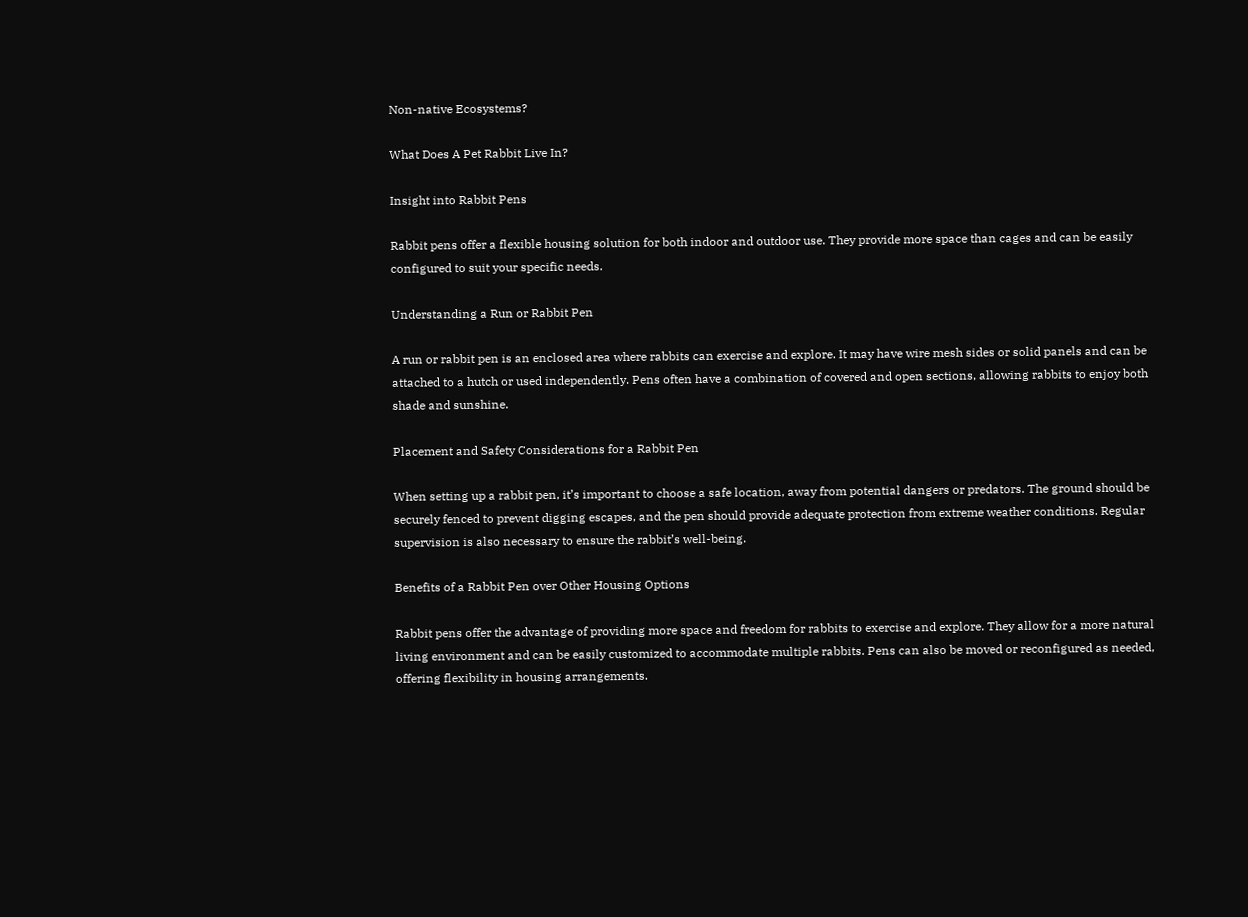Non-native Ecosystems?

What Does A Pet Rabbit Live In?

Insight into Rabbit Pens

Rabbit pens offer a flexible housing solution for both indoor and outdoor use. They provide more space than cages and can be easily configured to suit your specific needs.

Understanding a Run or Rabbit Pen

A run or rabbit pen is an enclosed area where rabbits can exercise and explore. It may have wire mesh sides or solid panels and can be attached to a hutch or used independently. Pens often have a combination of covered and open sections, allowing rabbits to enjoy both shade and sunshine.

Placement and Safety Considerations for a Rabbit Pen

When setting up a rabbit pen, it’s important to choose a safe location, away from potential dangers or predators. The ground should be securely fenced to prevent digging escapes, and the pen should provide adequate protection from extreme weather conditions. Regular supervision is also necessary to ensure the rabbit’s well-being.

Benefits of a Rabbit Pen over Other Housing Options

Rabbit pens offer the advantage of providing more space and freedom for rabbits to exercise and explore. They allow for a more natural living environment and can be easily customized to accommodate multiple rabbits. Pens can also be moved or reconfigured as needed, offering flexibility in housing arrangements.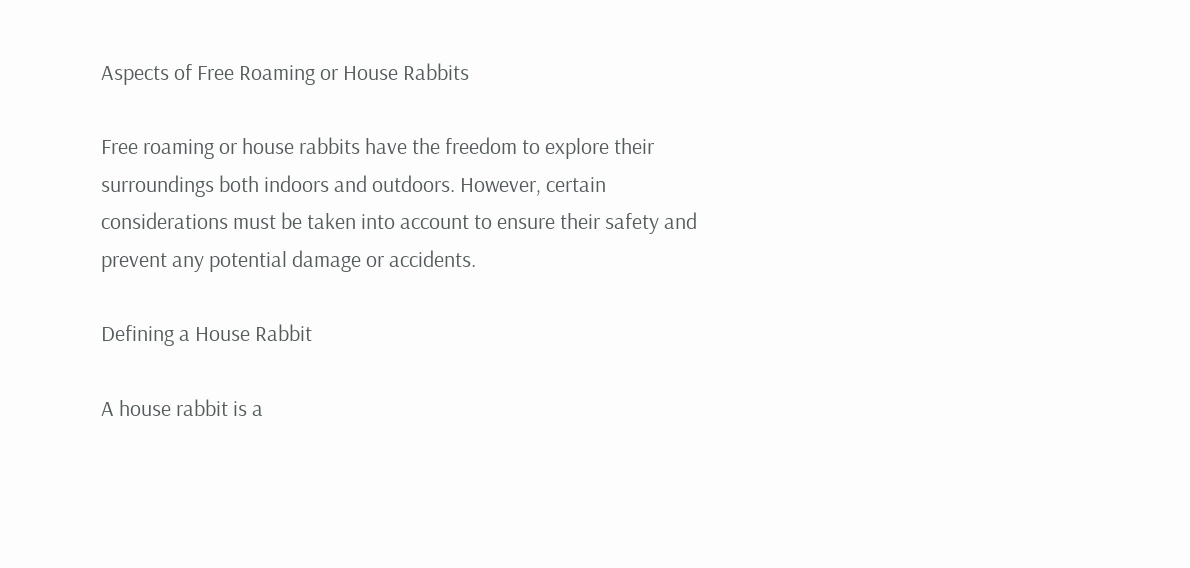Aspects of Free Roaming or House Rabbits

Free roaming or house rabbits have the freedom to explore their surroundings both indoors and outdoors. However, certain considerations must be taken into account to ensure their safety and prevent any potential damage or accidents.

Defining a House Rabbit

A house rabbit is a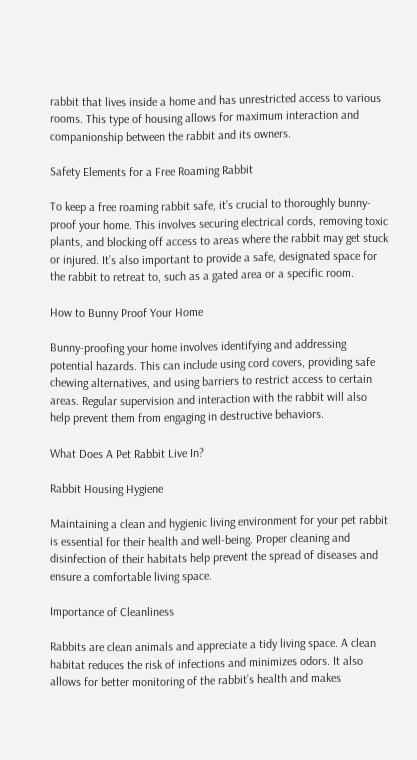rabbit that lives inside a home and has unrestricted access to various rooms. This type of housing allows for maximum interaction and companionship between the rabbit and its owners.

Safety Elements for a Free Roaming Rabbit

To keep a free roaming rabbit safe, it’s crucial to thoroughly bunny-proof your home. This involves securing electrical cords, removing toxic plants, and blocking off access to areas where the rabbit may get stuck or injured. It’s also important to provide a safe, designated space for the rabbit to retreat to, such as a gated area or a specific room.

How to Bunny Proof Your Home

Bunny-proofing your home involves identifying and addressing potential hazards. This can include using cord covers, providing safe chewing alternatives, and using barriers to restrict access to certain areas. Regular supervision and interaction with the rabbit will also help prevent them from engaging in destructive behaviors.

What Does A Pet Rabbit Live In?

Rabbit Housing Hygiene

Maintaining a clean and hygienic living environment for your pet rabbit is essential for their health and well-being. Proper cleaning and disinfection of their habitats help prevent the spread of diseases and ensure a comfortable living space.

Importance of Cleanliness

Rabbits are clean animals and appreciate a tidy living space. A clean habitat reduces the risk of infections and minimizes odors. It also allows for better monitoring of the rabbit’s health and makes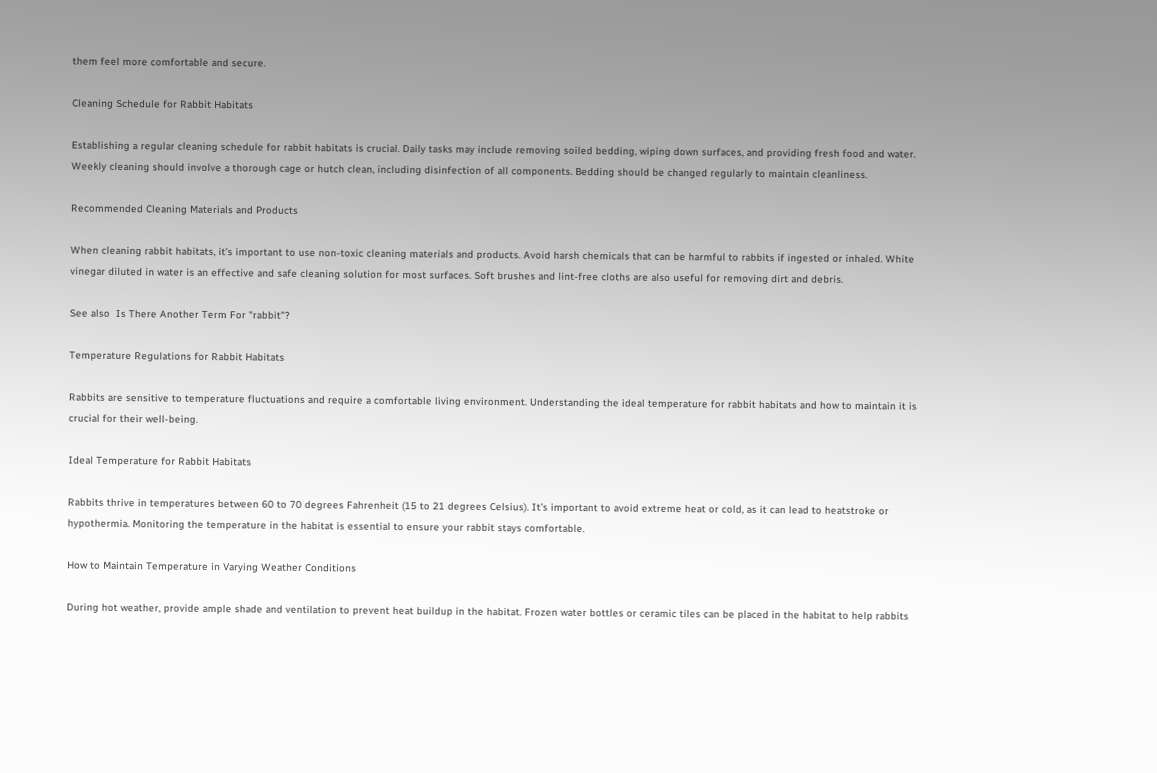them feel more comfortable and secure.

Cleaning Schedule for Rabbit Habitats

Establishing a regular cleaning schedule for rabbit habitats is crucial. Daily tasks may include removing soiled bedding, wiping down surfaces, and providing fresh food and water. Weekly cleaning should involve a thorough cage or hutch clean, including disinfection of all components. Bedding should be changed regularly to maintain cleanliness.

Recommended Cleaning Materials and Products

When cleaning rabbit habitats, it’s important to use non-toxic cleaning materials and products. Avoid harsh chemicals that can be harmful to rabbits if ingested or inhaled. White vinegar diluted in water is an effective and safe cleaning solution for most surfaces. Soft brushes and lint-free cloths are also useful for removing dirt and debris.

See also  Is There Another Term For "rabbit"?

Temperature Regulations for Rabbit Habitats

Rabbits are sensitive to temperature fluctuations and require a comfortable living environment. Understanding the ideal temperature for rabbit habitats and how to maintain it is crucial for their well-being.

Ideal Temperature for Rabbit Habitats

Rabbits thrive in temperatures between 60 to 70 degrees Fahrenheit (15 to 21 degrees Celsius). It’s important to avoid extreme heat or cold, as it can lead to heatstroke or hypothermia. Monitoring the temperature in the habitat is essential to ensure your rabbit stays comfortable.

How to Maintain Temperature in Varying Weather Conditions

During hot weather, provide ample shade and ventilation to prevent heat buildup in the habitat. Frozen water bottles or ceramic tiles can be placed in the habitat to help rabbits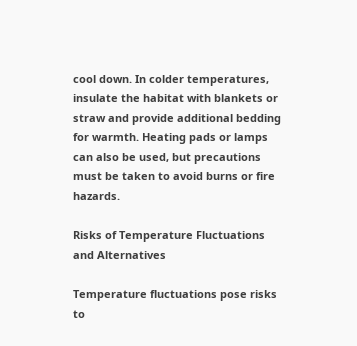cool down. In colder temperatures, insulate the habitat with blankets or straw and provide additional bedding for warmth. Heating pads or lamps can also be used, but precautions must be taken to avoid burns or fire hazards.

Risks of Temperature Fluctuations and Alternatives

Temperature fluctuations pose risks to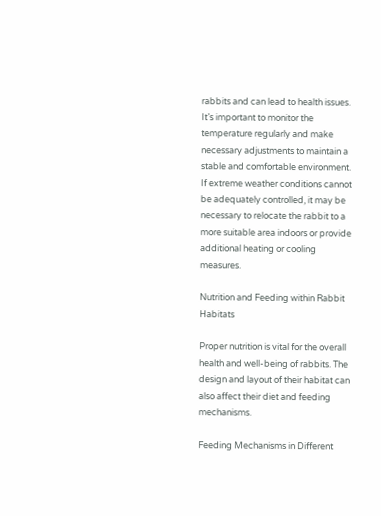rabbits and can lead to health issues. It’s important to monitor the temperature regularly and make necessary adjustments to maintain a stable and comfortable environment. If extreme weather conditions cannot be adequately controlled, it may be necessary to relocate the rabbit to a more suitable area indoors or provide additional heating or cooling measures.

Nutrition and Feeding within Rabbit Habitats

Proper nutrition is vital for the overall health and well-being of rabbits. The design and layout of their habitat can also affect their diet and feeding mechanisms.

Feeding Mechanisms in Different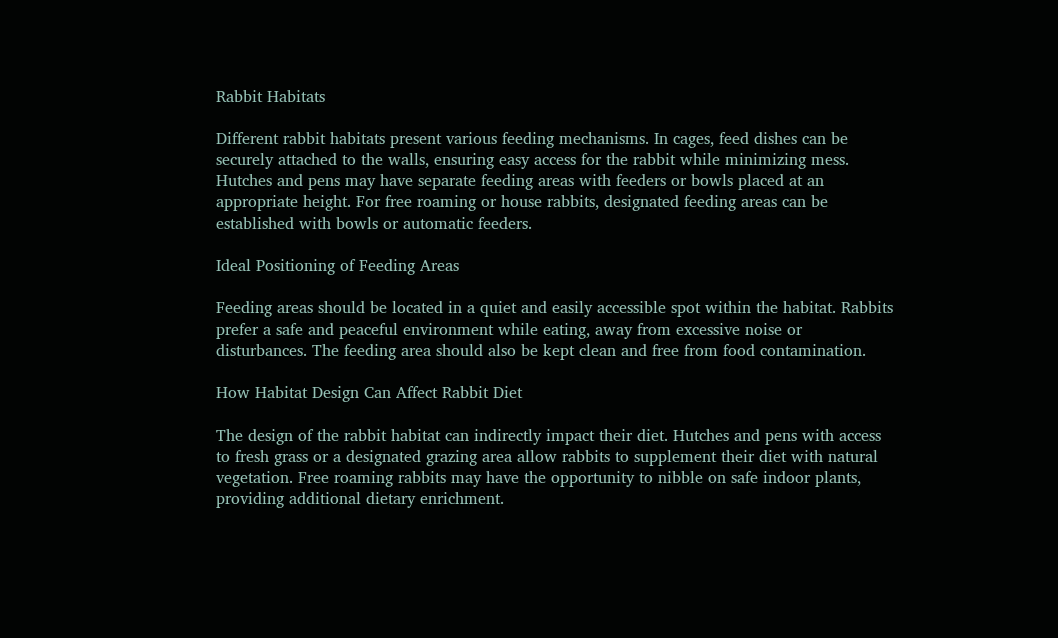Rabbit Habitats

Different rabbit habitats present various feeding mechanisms. In cages, feed dishes can be securely attached to the walls, ensuring easy access for the rabbit while minimizing mess. Hutches and pens may have separate feeding areas with feeders or bowls placed at an appropriate height. For free roaming or house rabbits, designated feeding areas can be established with bowls or automatic feeders.

Ideal Positioning of Feeding Areas

Feeding areas should be located in a quiet and easily accessible spot within the habitat. Rabbits prefer a safe and peaceful environment while eating, away from excessive noise or disturbances. The feeding area should also be kept clean and free from food contamination.

How Habitat Design Can Affect Rabbit Diet

The design of the rabbit habitat can indirectly impact their diet. Hutches and pens with access to fresh grass or a designated grazing area allow rabbits to supplement their diet with natural vegetation. Free roaming rabbits may have the opportunity to nibble on safe indoor plants, providing additional dietary enrichment.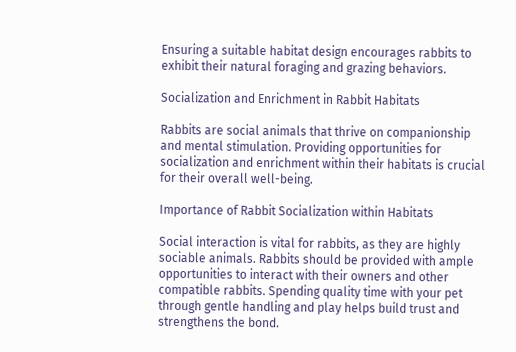Ensuring a suitable habitat design encourages rabbits to exhibit their natural foraging and grazing behaviors.

Socialization and Enrichment in Rabbit Habitats

Rabbits are social animals that thrive on companionship and mental stimulation. Providing opportunities for socialization and enrichment within their habitats is crucial for their overall well-being.

Importance of Rabbit Socialization within Habitats

Social interaction is vital for rabbits, as they are highly sociable animals. Rabbits should be provided with ample opportunities to interact with their owners and other compatible rabbits. Spending quality time with your pet through gentle handling and play helps build trust and strengthens the bond.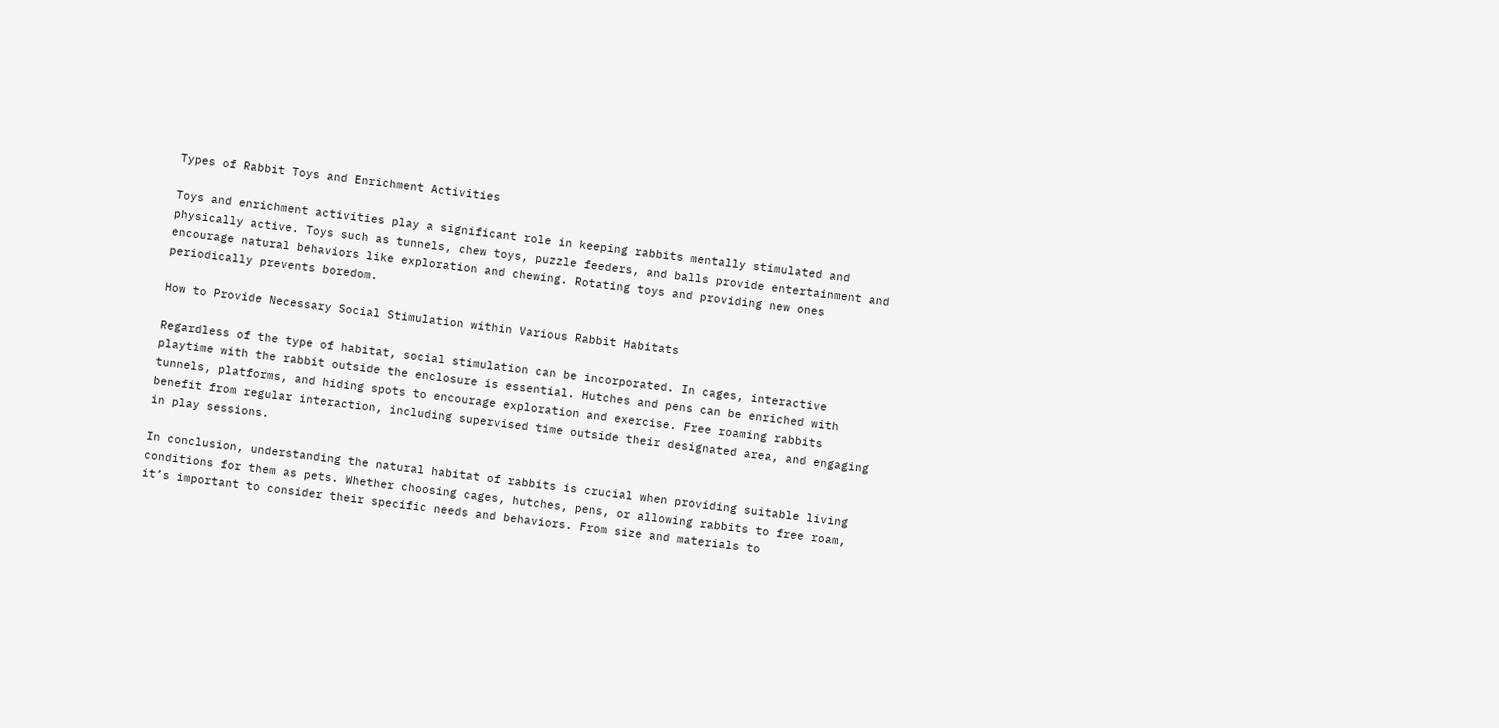Types of Rabbit Toys and Enrichment Activities

Toys and enrichment activities play a significant role in keeping rabbits mentally stimulated and physically active. Toys such as tunnels, chew toys, puzzle feeders, and balls provide entertainment and encourage natural behaviors like exploration and chewing. Rotating toys and providing new ones periodically prevents boredom.

How to Provide Necessary Social Stimulation within Various Rabbit Habitats

Regardless of the type of habitat, social stimulation can be incorporated. In cages, interactive playtime with the rabbit outside the enclosure is essential. Hutches and pens can be enriched with tunnels, platforms, and hiding spots to encourage exploration and exercise. Free roaming rabbits benefit from regular interaction, including supervised time outside their designated area, and engaging in play sessions.

In conclusion, understanding the natural habitat of rabbits is crucial when providing suitable living conditions for them as pets. Whether choosing cages, hutches, pens, or allowing rabbits to free roam, it’s important to consider their specific needs and behaviors. From size and materials to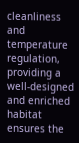cleanliness and temperature regulation, providing a well-designed and enriched habitat ensures the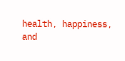health, happiness, and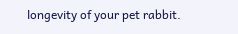longevity of your pet rabbit.